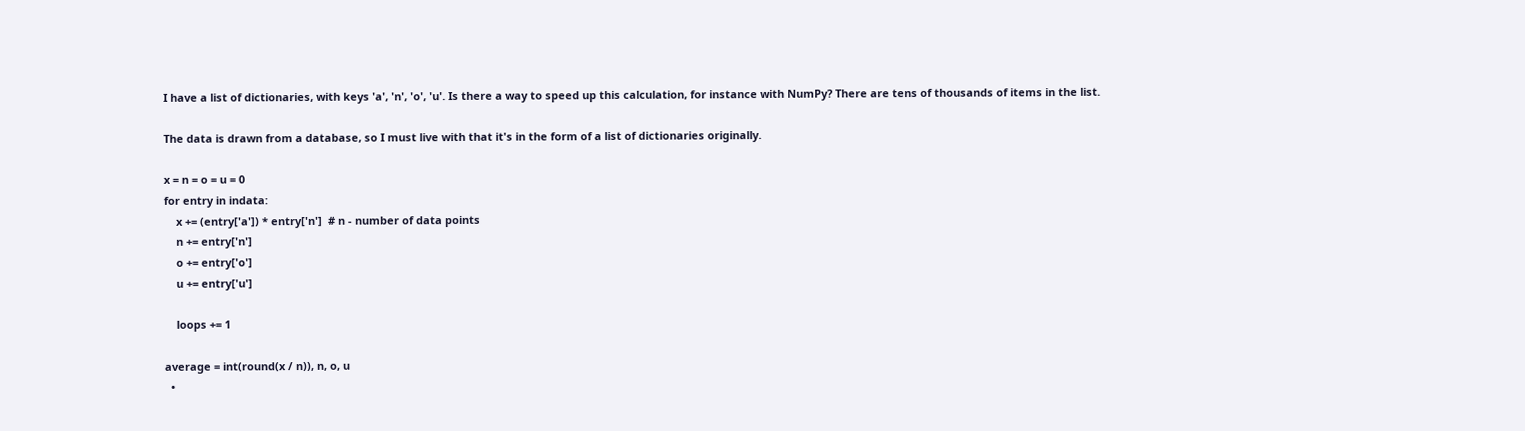I have a list of dictionaries, with keys 'a', 'n', 'o', 'u'. Is there a way to speed up this calculation, for instance with NumPy? There are tens of thousands of items in the list.

The data is drawn from a database, so I must live with that it's in the form of a list of dictionaries originally.

x = n = o = u = 0
for entry in indata:
    x += (entry['a']) * entry['n']  # n - number of data points
    n += entry['n']
    o += entry['o']
    u += entry['u']

    loops += 1

average = int(round(x / n)), n, o, u
  •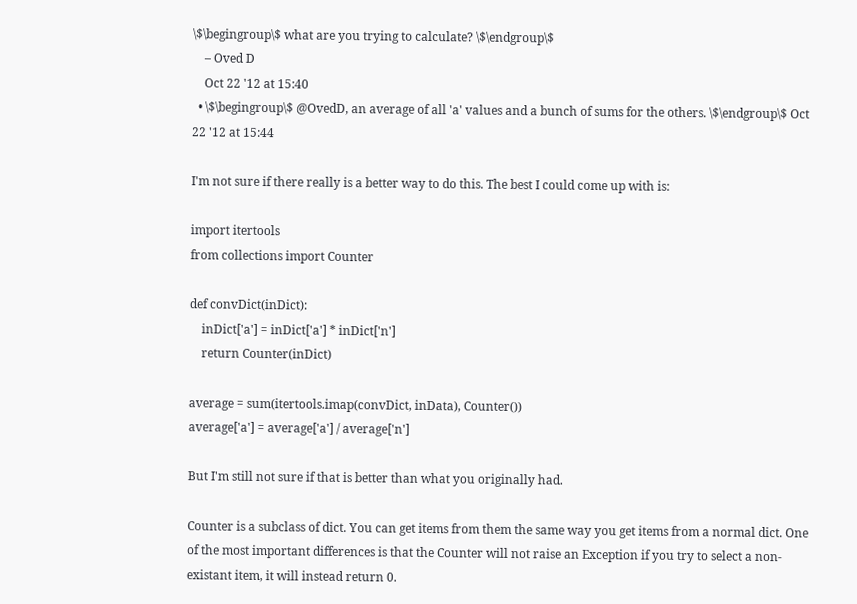\$\begingroup\$ what are you trying to calculate? \$\endgroup\$
    – Oved D
    Oct 22 '12 at 15:40
  • \$\begingroup\$ @OvedD, an average of all 'a' values and a bunch of sums for the others. \$\endgroup\$ Oct 22 '12 at 15:44

I'm not sure if there really is a better way to do this. The best I could come up with is:

import itertools
from collections import Counter

def convDict(inDict):
    inDict['a'] = inDict['a'] * inDict['n']
    return Counter(inDict)

average = sum(itertools.imap(convDict, inData), Counter())
average['a'] = average['a'] / average['n']

But I'm still not sure if that is better than what you originally had.

Counter is a subclass of dict. You can get items from them the same way you get items from a normal dict. One of the most important differences is that the Counter will not raise an Exception if you try to select a non-existant item, it will instead return 0.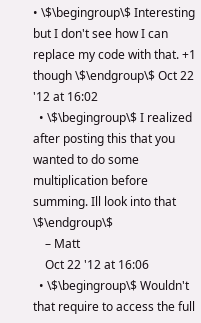• \$\begingroup\$ Interesting but I don't see how I can replace my code with that. +1 though \$\endgroup\$ Oct 22 '12 at 16:02
  • \$\begingroup\$ I realized after posting this that you wanted to do some multiplication before summing. Ill look into that \$\endgroup\$
    – Matt
    Oct 22 '12 at 16:06
  • \$\begingroup\$ Wouldn't that require to access the full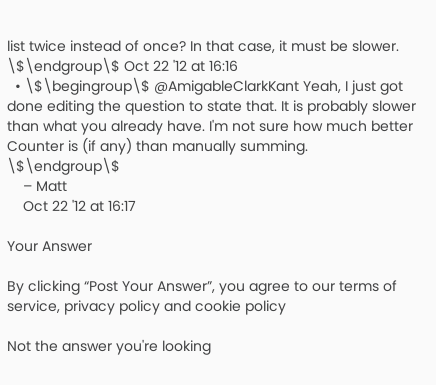list twice instead of once? In that case, it must be slower. \$\endgroup\$ Oct 22 '12 at 16:16
  • \$\begingroup\$ @AmigableClarkKant Yeah, I just got done editing the question to state that. It is probably slower than what you already have. I'm not sure how much better Counter is (if any) than manually summing. \$\endgroup\$
    – Matt
    Oct 22 '12 at 16:17

Your Answer

By clicking “Post Your Answer”, you agree to our terms of service, privacy policy and cookie policy

Not the answer you're looking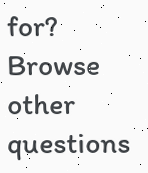for? Browse other questions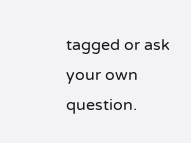tagged or ask your own question.